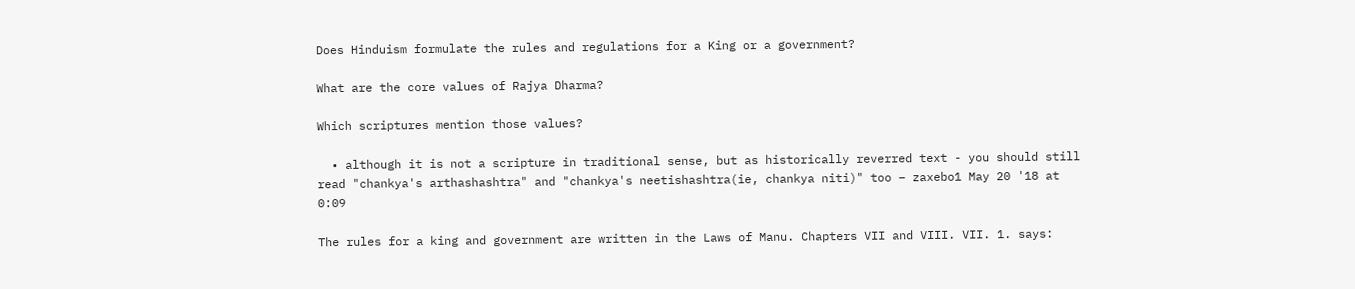Does Hinduism formulate the rules and regulations for a King or a government?

What are the core values of Rajya Dharma?

Which scriptures mention those values?

  • although it is not a scripture in traditional sense, but as historically reverred text - you should still read "chankya's arthashashtra" and "chankya's neetishashtra(ie, chankya niti)" too – zaxebo1 May 20 '18 at 0:09

The rules for a king and government are written in the Laws of Manu. Chapters VII and VIII. VII. 1. says: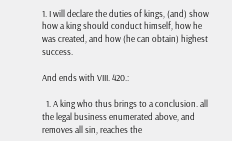1. I will declare the duties of kings, (and) show how a king should conduct himself, how he was created, and how (he can obtain) highest success.

And ends with VIII. 420.:

  1. A king who thus brings to a conclusion. all the legal business enumerated above, and removes all sin, reaches the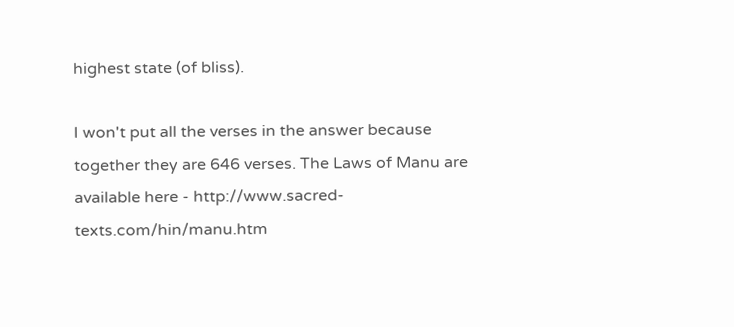highest state (of bliss).

I won't put all the verses in the answer because together they are 646 verses. The Laws of Manu are available here - http://www.sacred-texts.com/hin/manu.htm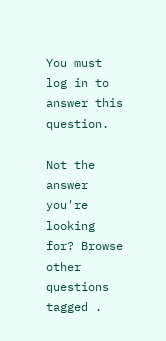You must log in to answer this question.

Not the answer you're looking for? Browse other questions tagged .